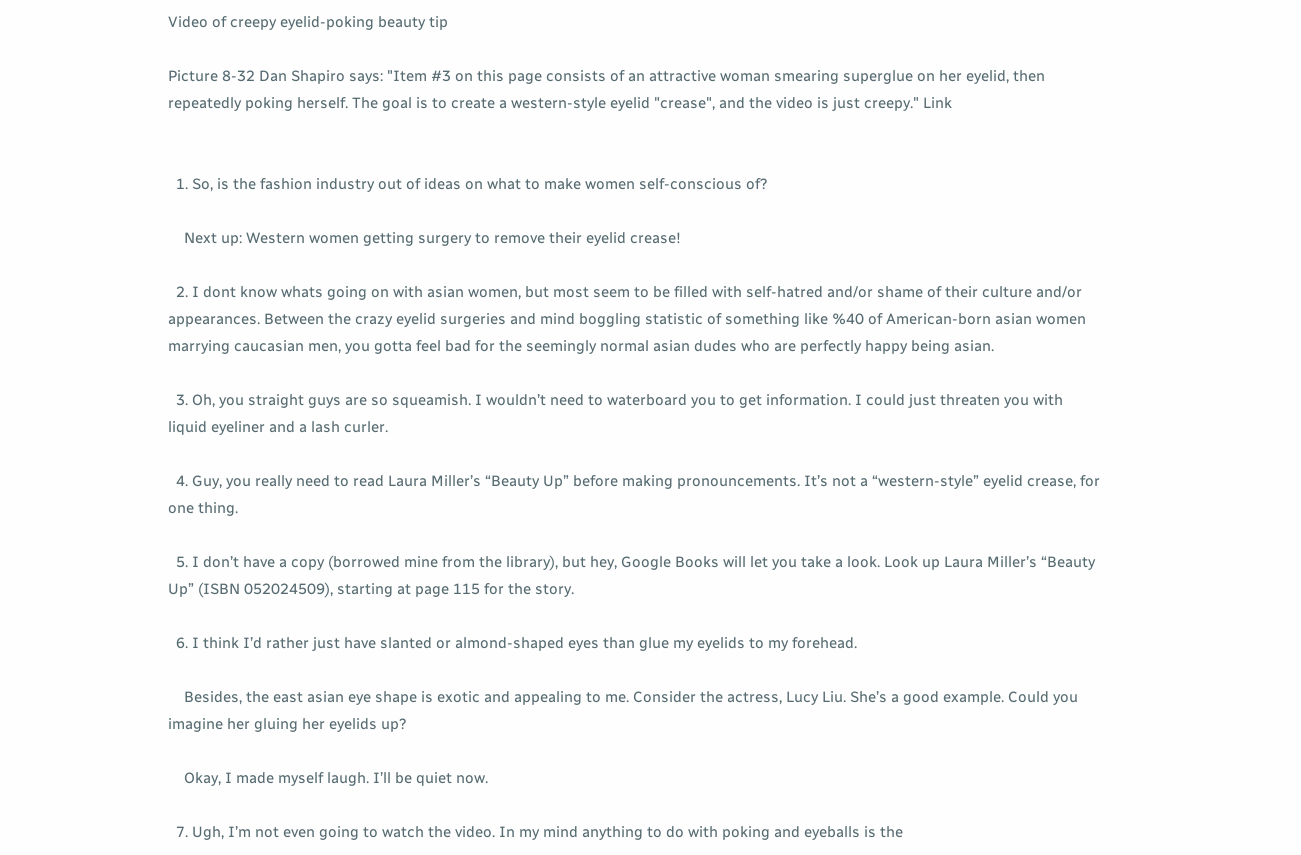Video of creepy eyelid-poking beauty tip

Picture 8-32 Dan Shapiro says: "Item #3 on this page consists of an attractive woman smearing superglue on her eyelid, then repeatedly poking herself. The goal is to create a western-style eyelid "crease", and the video is just creepy." Link


  1. So, is the fashion industry out of ideas on what to make women self-conscious of?

    Next up: Western women getting surgery to remove their eyelid crease!

  2. I dont know whats going on with asian women, but most seem to be filled with self-hatred and/or shame of their culture and/or appearances. Between the crazy eyelid surgeries and mind boggling statistic of something like %40 of American-born asian women marrying caucasian men, you gotta feel bad for the seemingly normal asian dudes who are perfectly happy being asian.

  3. Oh, you straight guys are so squeamish. I wouldn’t need to waterboard you to get information. I could just threaten you with liquid eyeliner and a lash curler.

  4. Guy, you really need to read Laura Miller’s “Beauty Up” before making pronouncements. It’s not a “western-style” eyelid crease, for one thing.

  5. I don’t have a copy (borrowed mine from the library), but hey, Google Books will let you take a look. Look up Laura Miller’s “Beauty Up” (ISBN 052024509), starting at page 115 for the story.

  6. I think I’d rather just have slanted or almond-shaped eyes than glue my eyelids to my forehead.

    Besides, the east asian eye shape is exotic and appealing to me. Consider the actress, Lucy Liu. She’s a good example. Could you imagine her gluing her eyelids up?

    Okay, I made myself laugh. I’ll be quiet now.

  7. Ugh, I’m not even going to watch the video. In my mind anything to do with poking and eyeballs is the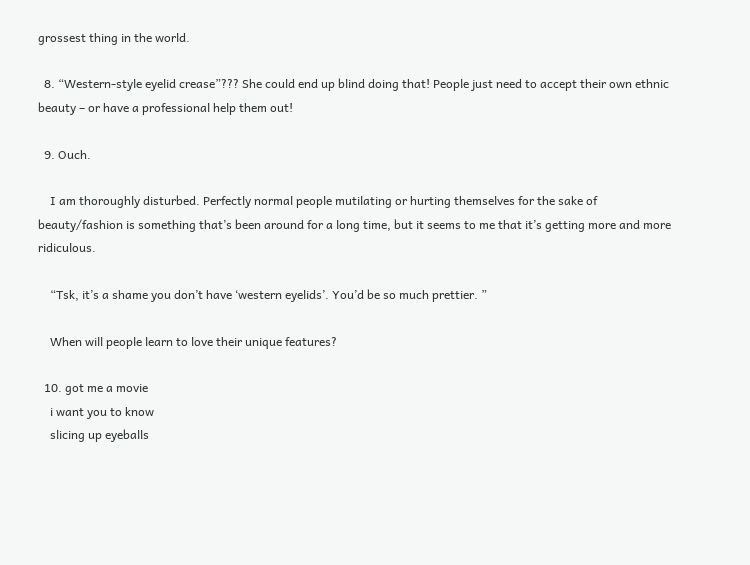grossest thing in the world.

  8. “Western-style eyelid crease”??? She could end up blind doing that! People just need to accept their own ethnic beauty – or have a professional help them out!

  9. Ouch.

    I am thoroughly disturbed. Perfectly normal people mutilating or hurting themselves for the sake of beauty/fashion is something that’s been around for a long time, but it seems to me that it’s getting more and more ridiculous.

    “Tsk, it’s a shame you don’t have ‘western eyelids’. You’d be so much prettier. ”

    When will people learn to love their unique features?

  10. got me a movie
    i want you to know
    slicing up eyeballs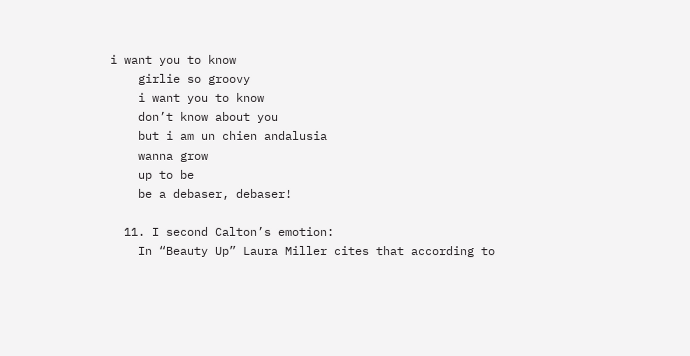i want you to know
    girlie so groovy
    i want you to know
    don’t know about you
    but i am un chien andalusia
    wanna grow
    up to be
    be a debaser, debaser!

  11. I second Calton’s emotion:
    In “Beauty Up” Laura Miller cites that according to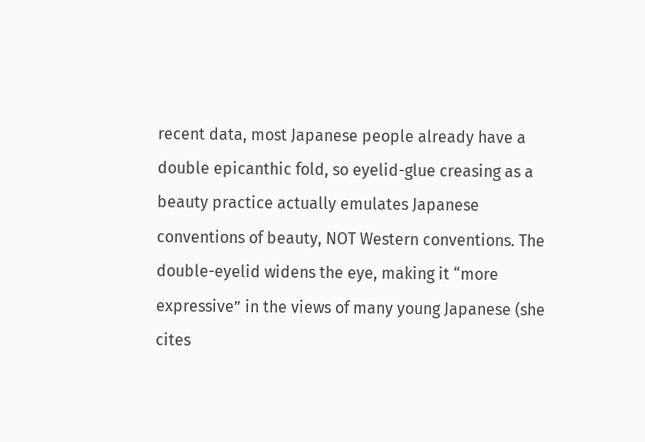recent data, most Japanese people already have a double epicanthic fold, so eyelid-glue creasing as a beauty practice actually emulates Japanese conventions of beauty, NOT Western conventions. The double-eyelid widens the eye, making it “more expressive” in the views of many young Japanese (she cites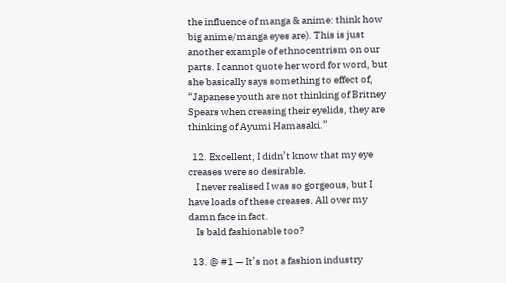the influence of manga & anime: think how big anime/manga eyes are). This is just another example of ethnocentrism on our parts. I cannot quote her word for word, but she basically says something to effect of, “Japanese youth are not thinking of Britney Spears when creasing their eyelids, they are thinking of Ayumi Hamasaki.”

  12. Excellent, I didn’t know that my eye creases were so desirable.
    I never realised I was so gorgeous, but I have loads of these creases. All over my damn face in fact.
    Is bald fashionable too?

  13. @ #1 — It’s not a fashion industry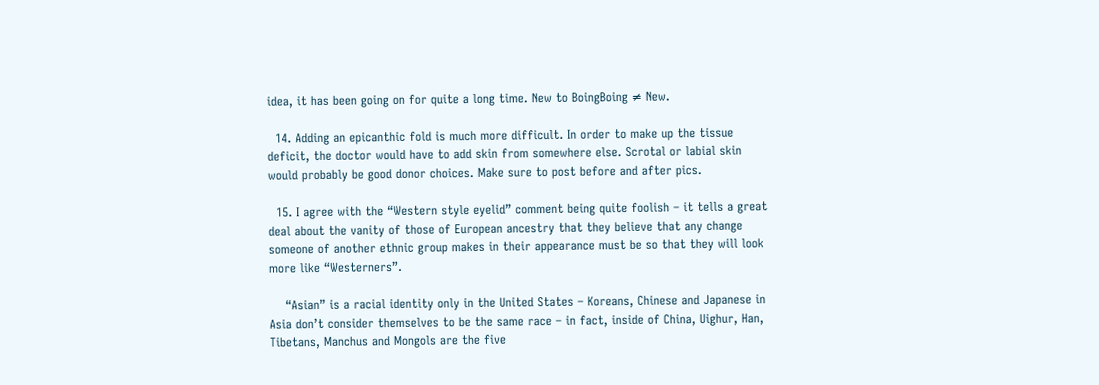idea, it has been going on for quite a long time. New to BoingBoing ≠ New.

  14. Adding an epicanthic fold is much more difficult. In order to make up the tissue deficit, the doctor would have to add skin from somewhere else. Scrotal or labial skin would probably be good donor choices. Make sure to post before and after pics.

  15. I agree with the “Western style eyelid” comment being quite foolish – it tells a great deal about the vanity of those of European ancestry that they believe that any change someone of another ethnic group makes in their appearance must be so that they will look more like “Westerners”.

    “Asian” is a racial identity only in the United States – Koreans, Chinese and Japanese in Asia don’t consider themselves to be the same race – in fact, inside of China, Uighur, Han, Tibetans, Manchus and Mongols are the five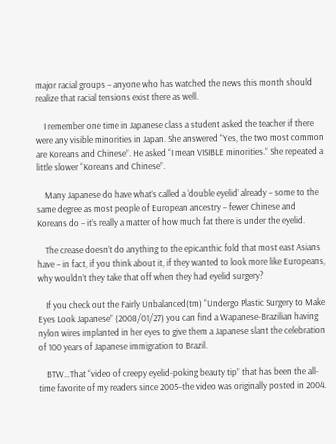major racial groups – anyone who has watched the news this month should realize that racial tensions exist there as well.

    I remember one time in Japanese class a student asked the teacher if there were any visible minorities in Japan. She answered “Yes, the two most common are Koreans and Chinese”. He asked “I mean VISIBLE minorities.” She repeated a little slower “Koreans and Chinese”.

    Many Japanese do have what’s called a ‘double eyelid’ already – some to the same degree as most people of European ancestry – fewer Chinese and Koreans do – it’s really a matter of how much fat there is under the eyelid.

    The crease doesn’t do anything to the epicanthic fold that most east Asians have – in fact, if you think about it, if they wanted to look more like Europeans, why wouldn’t they take that off when they had eyelid surgery?

    If you check out the Fairly Unbalanced(tm) “Undergo Plastic Surgery to Make Eyes Look Japanese” (2008/01/27) you can find a Wapanese-Brazilian having nylon wires implanted in her eyes to give them a Japanese slant the celebration of 100 years of Japanese immigration to Brazil.

    BTW…That “video of creepy eyelid-poking beauty tip” that has been the all-time favorite of my readers since 2005–the video was originally posted in 2004.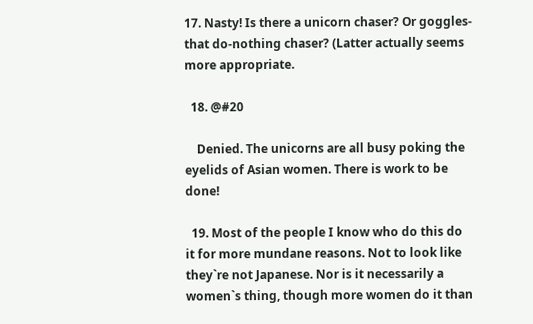17. Nasty! Is there a unicorn chaser? Or goggles-that do-nothing chaser? (Latter actually seems more appropriate.

  18. @#20

    Denied. The unicorns are all busy poking the eyelids of Asian women. There is work to be done!

  19. Most of the people I know who do this do it for more mundane reasons. Not to look like they`re not Japanese. Nor is it necessarily a women`s thing, though more women do it than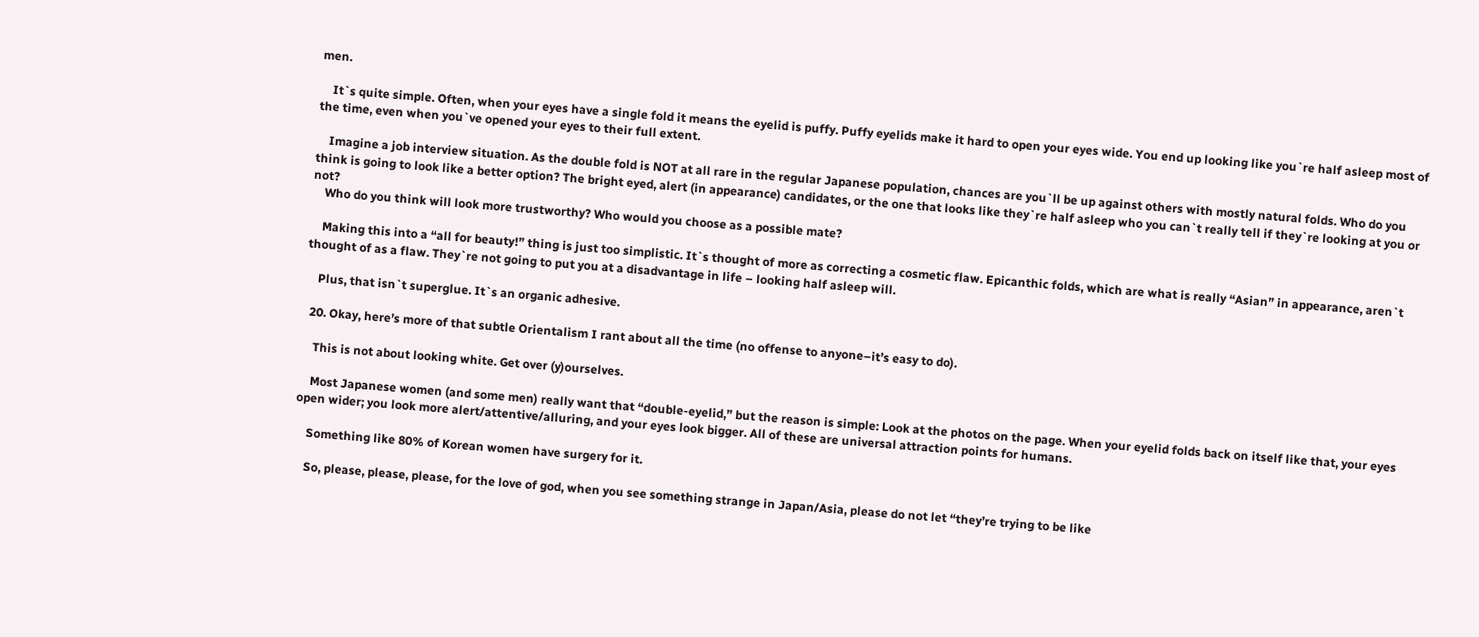men.

    It`s quite simple. Often, when your eyes have a single fold it means the eyelid is puffy. Puffy eyelids make it hard to open your eyes wide. You end up looking like you`re half asleep most of the time, even when you`ve opened your eyes to their full extent.

    Imagine a job interview situation. As the double fold is NOT at all rare in the regular Japanese population, chances are you`ll be up against others with mostly natural folds. Who do you think is going to look like a better option? The bright eyed, alert (in appearance) candidates, or the one that looks like they`re half asleep who you can`t really tell if they`re looking at you or not?
    Who do you think will look more trustworthy? Who would you choose as a possible mate?

    Making this into a “all for beauty!” thing is just too simplistic. It`s thought of more as correcting a cosmetic flaw. Epicanthic folds, which are what is really “Asian” in appearance, aren`t thought of as a flaw. They`re not going to put you at a disadvantage in life – looking half asleep will.

    Plus, that isn`t superglue. It`s an organic adhesive.

  20. Okay, here’s more of that subtle Orientalism I rant about all the time (no offense to anyone–it’s easy to do).

    This is not about looking white. Get over (y)ourselves.

    Most Japanese women (and some men) really want that “double-eyelid,” but the reason is simple: Look at the photos on the page. When your eyelid folds back on itself like that, your eyes open wider; you look more alert/attentive/alluring, and your eyes look bigger. All of these are universal attraction points for humans.

    Something like 80% of Korean women have surgery for it.

    So, please, please, please, for the love of god, when you see something strange in Japan/Asia, please do not let “they’re trying to be like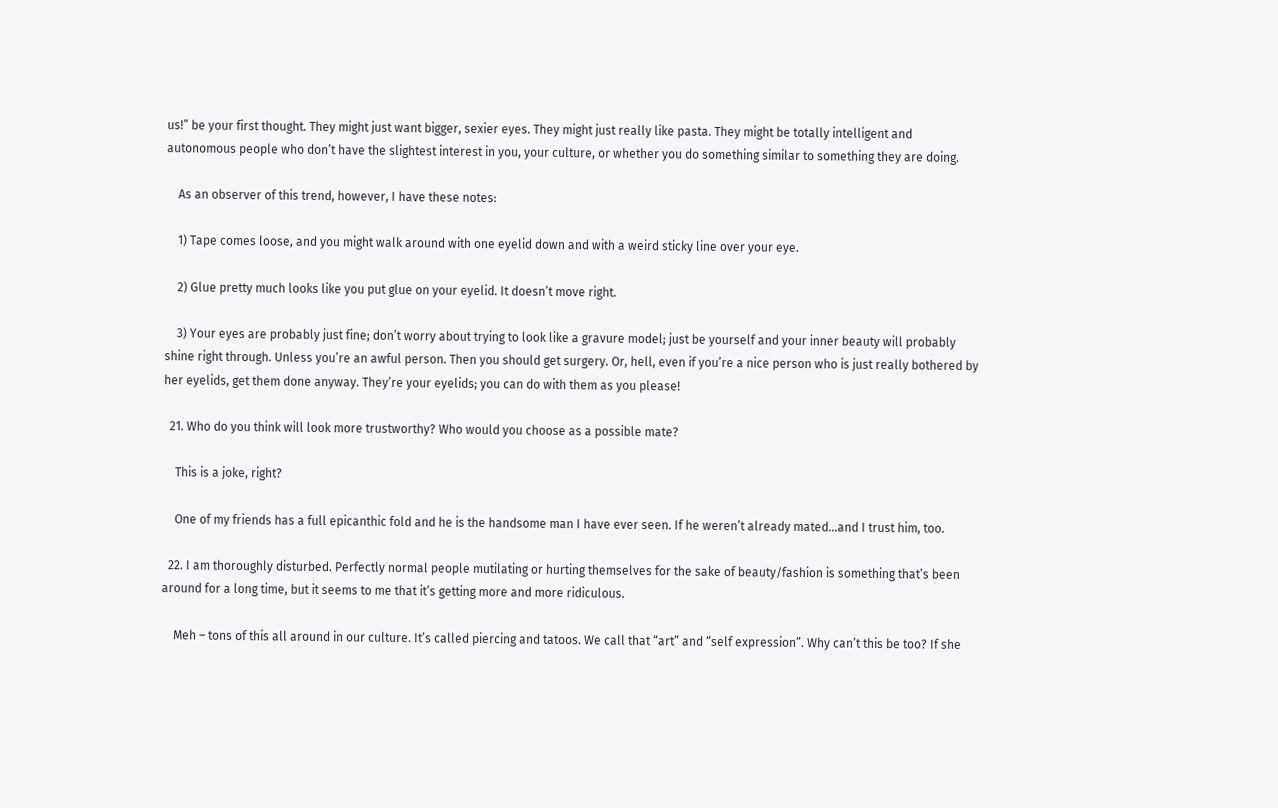us!” be your first thought. They might just want bigger, sexier eyes. They might just really like pasta. They might be totally intelligent and autonomous people who don’t have the slightest interest in you, your culture, or whether you do something similar to something they are doing.

    As an observer of this trend, however, I have these notes:

    1) Tape comes loose, and you might walk around with one eyelid down and with a weird sticky line over your eye.

    2) Glue pretty much looks like you put glue on your eyelid. It doesn’t move right.

    3) Your eyes are probably just fine; don’t worry about trying to look like a gravure model; just be yourself and your inner beauty will probably shine right through. Unless you’re an awful person. Then you should get surgery. Or, hell, even if you’re a nice person who is just really bothered by her eyelids, get them done anyway. They’re your eyelids; you can do with them as you please!

  21. Who do you think will look more trustworthy? Who would you choose as a possible mate?

    This is a joke, right?

    One of my friends has a full epicanthic fold and he is the handsome man I have ever seen. If he weren’t already mated…and I trust him, too.

  22. I am thoroughly disturbed. Perfectly normal people mutilating or hurting themselves for the sake of beauty/fashion is something that’s been around for a long time, but it seems to me that it’s getting more and more ridiculous.

    Meh – tons of this all around in our culture. It’s called piercing and tatoos. We call that “art” and “self expression”. Why can’t this be too? If she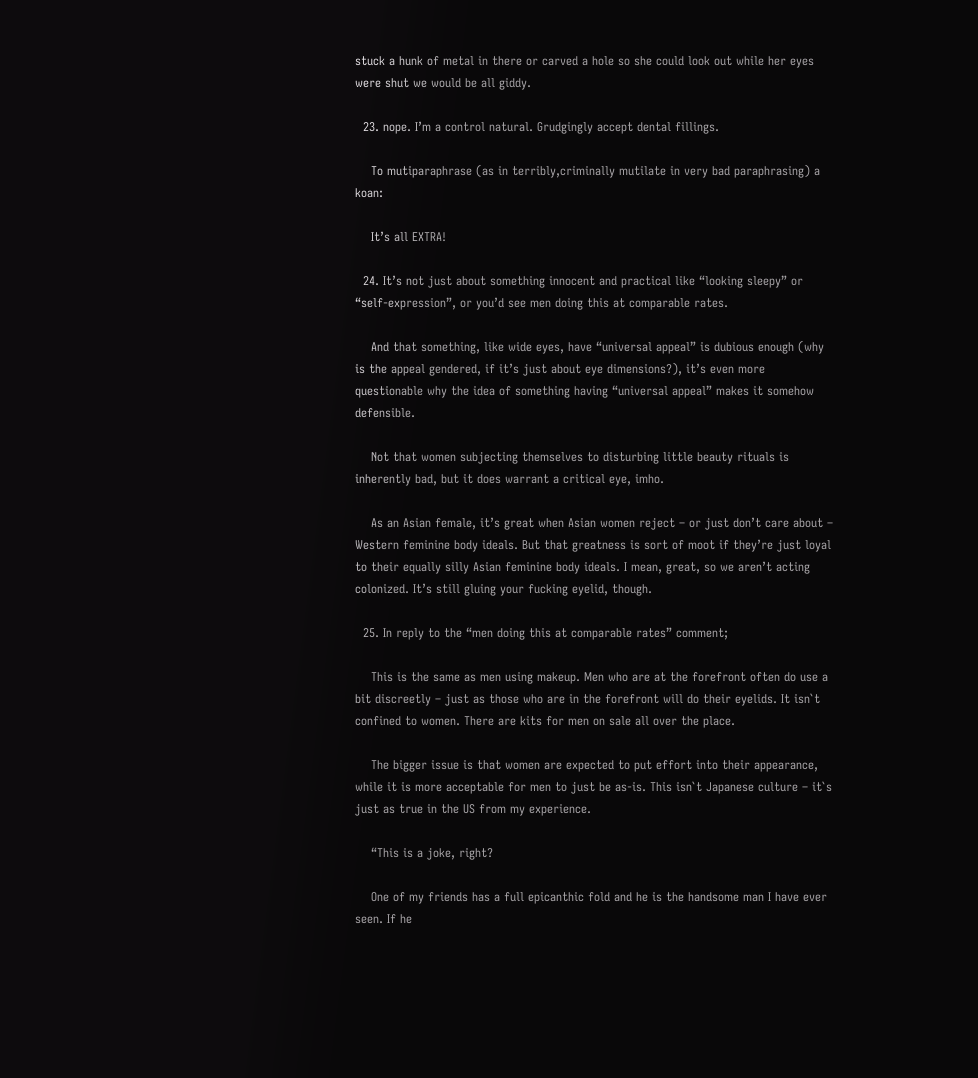stuck a hunk of metal in there or carved a hole so she could look out while her eyes were shut we would be all giddy.

  23. nope. I’m a control natural. Grudgingly accept dental fillings.

    To mutiparaphrase (as in terribly,criminally mutilate in very bad paraphrasing) a koan:

    It’s all EXTRA!

  24. It’s not just about something innocent and practical like “looking sleepy” or “self-expression”, or you’d see men doing this at comparable rates.

    And that something, like wide eyes, have “universal appeal” is dubious enough (why is the appeal gendered, if it’s just about eye dimensions?), it’s even more questionable why the idea of something having “universal appeal” makes it somehow defensible.

    Not that women subjecting themselves to disturbing little beauty rituals is inherently bad, but it does warrant a critical eye, imho.

    As an Asian female, it’s great when Asian women reject – or just don’t care about – Western feminine body ideals. But that greatness is sort of moot if they’re just loyal to their equally silly Asian feminine body ideals. I mean, great, so we aren’t acting colonized. It’s still gluing your fucking eyelid, though.

  25. In reply to the “men doing this at comparable rates” comment;

    This is the same as men using makeup. Men who are at the forefront often do use a bit discreetly – just as those who are in the forefront will do their eyelids. It isn`t confined to women. There are kits for men on sale all over the place.

    The bigger issue is that women are expected to put effort into their appearance, while it is more acceptable for men to just be as-is. This isn`t Japanese culture – it`s just as true in the US from my experience.

    “This is a joke, right?

    One of my friends has a full epicanthic fold and he is the handsome man I have ever seen. If he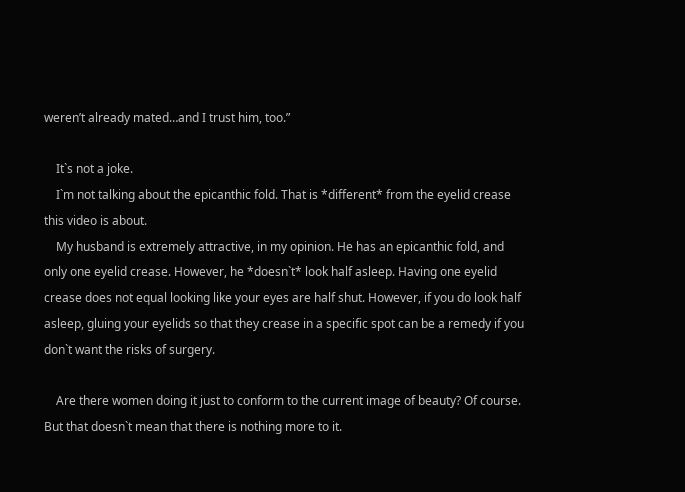weren’t already mated…and I trust him, too.”

    It`s not a joke.
    I`m not talking about the epicanthic fold. That is *different* from the eyelid crease this video is about.
    My husband is extremely attractive, in my opinion. He has an epicanthic fold, and only one eyelid crease. However, he *doesn`t* look half asleep. Having one eyelid crease does not equal looking like your eyes are half shut. However, if you do look half asleep, gluing your eyelids so that they crease in a specific spot can be a remedy if you don`t want the risks of surgery.

    Are there women doing it just to conform to the current image of beauty? Of course. But that doesn`t mean that there is nothing more to it.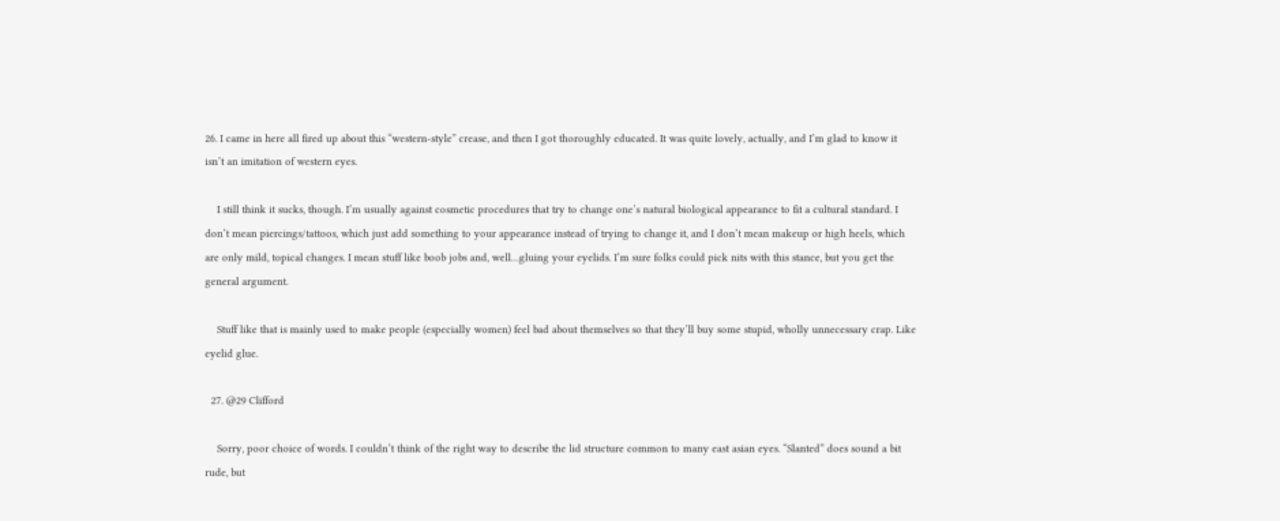26. I came in here all fired up about this “western-style” crease, and then I got thoroughly educated. It was quite lovely, actually, and I’m glad to know it isn’t an imitation of western eyes.

    I still think it sucks, though. I’m usually against cosmetic procedures that try to change one’s natural biological appearance to fit a cultural standard. I don’t mean piercings/tattoos, which just add something to your appearance instead of trying to change it, and I don’t mean makeup or high heels, which are only mild, topical changes. I mean stuff like boob jobs and, well…gluing your eyelids. I’m sure folks could pick nits with this stance, but you get the general argument.

    Stuff like that is mainly used to make people (especially women) feel bad about themselves so that they’ll buy some stupid, wholly unnecessary crap. Like eyelid glue.

  27. @29 Clifford

    Sorry, poor choice of words. I couldn’t think of the right way to describe the lid structure common to many east asian eyes. “Slanted” does sound a bit rude, but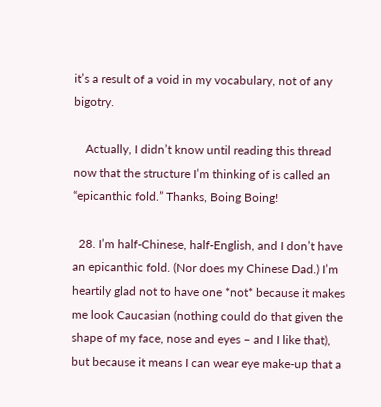it’s a result of a void in my vocabulary, not of any bigotry.

    Actually, I didn’t know until reading this thread now that the structure I’m thinking of is called an “epicanthic fold.” Thanks, Boing Boing!

  28. I’m half-Chinese, half-English, and I don’t have an epicanthic fold. (Nor does my Chinese Dad.) I’m heartily glad not to have one *not* because it makes me look Caucasian (nothing could do that given the shape of my face, nose and eyes – and I like that), but because it means I can wear eye make-up that a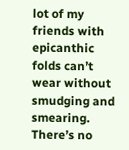lot of my friends with epicanthic folds can’t wear without smudging and smearing. There’s no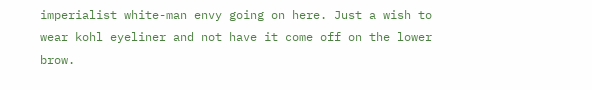imperialist white-man envy going on here. Just a wish to wear kohl eyeliner and not have it come off on the lower brow.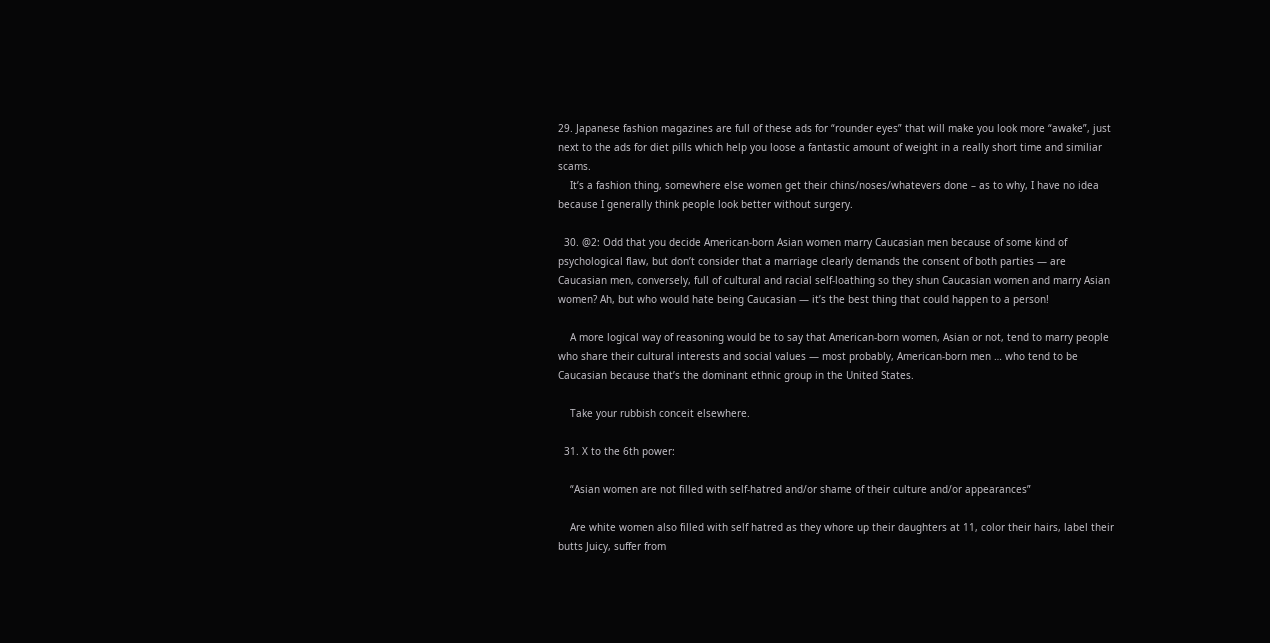29. Japanese fashion magazines are full of these ads for “rounder eyes” that will make you look more “awake”, just next to the ads for diet pills which help you loose a fantastic amount of weight in a really short time and similiar scams.
    It’s a fashion thing, somewhere else women get their chins/noses/whatevers done – as to why, I have no idea because I generally think people look better without surgery.

  30. @2: Odd that you decide American-born Asian women marry Caucasian men because of some kind of psychological flaw, but don’t consider that a marriage clearly demands the consent of both parties — are Caucasian men, conversely, full of cultural and racial self-loathing so they shun Caucasian women and marry Asian women? Ah, but who would hate being Caucasian — it’s the best thing that could happen to a person!

    A more logical way of reasoning would be to say that American-born women, Asian or not, tend to marry people who share their cultural interests and social values — most probably, American-born men … who tend to be Caucasian because that’s the dominant ethnic group in the United States.

    Take your rubbish conceit elsewhere.

  31. X to the 6th power:

    “Asian women are not filled with self-hatred and/or shame of their culture and/or appearances”

    Are white women also filled with self hatred as they whore up their daughters at 11, color their hairs, label their butts Juicy, suffer from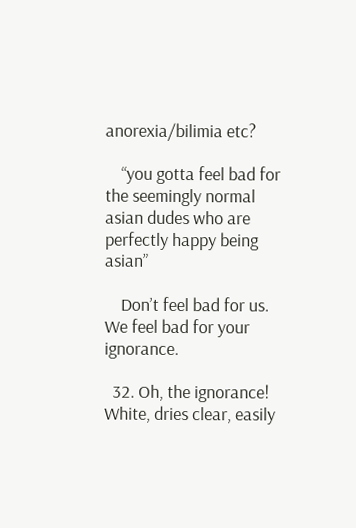anorexia/bilimia etc?

    “you gotta feel bad for the seemingly normal asian dudes who are perfectly happy being asian”

    Don’t feel bad for us. We feel bad for your ignorance.

  32. Oh, the ignorance! White, dries clear, easily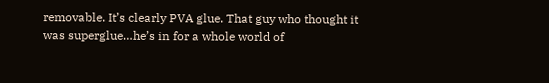removable. It’s clearly PVA glue. That guy who thought it was superglue…he’s in for a whole world of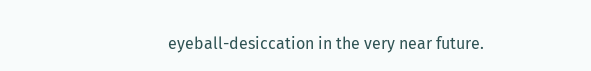eyeball-desiccation in the very near future.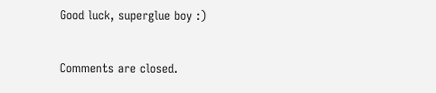Good luck, superglue boy :)

Comments are closed.